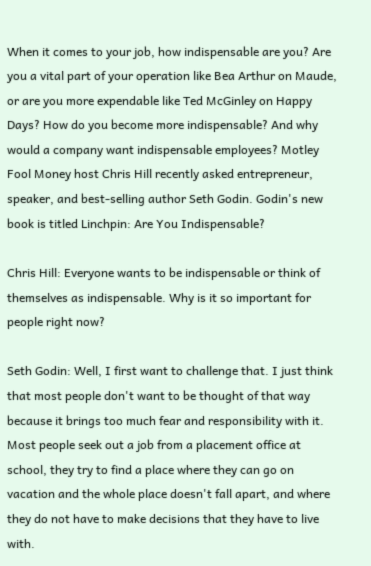When it comes to your job, how indispensable are you? Are you a vital part of your operation like Bea Arthur on Maude, or are you more expendable like Ted McGinley on Happy Days? How do you become more indispensable? And why would a company want indispensable employees? Motley Fool Money host Chris Hill recently asked entrepreneur, speaker, and best-selling author Seth Godin. Godin's new book is titled Linchpin: Are You Indispensable?

Chris Hill: Everyone wants to be indispensable or think of themselves as indispensable. Why is it so important for people right now?

Seth Godin: Well, I first want to challenge that. I just think that most people don't want to be thought of that way because it brings too much fear and responsibility with it. Most people seek out a job from a placement office at school, they try to find a place where they can go on vacation and the whole place doesn't fall apart, and where they do not have to make decisions that they have to live with.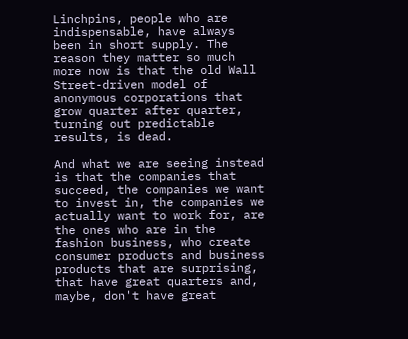Linchpins, people who are indispensable, have always been in short supply. The reason they matter so much more now is that the old Wall Street-driven model of anonymous corporations that grow quarter after quarter, turning out predictable results, is dead.

And what we are seeing instead is that the companies that succeed, the companies we want to invest in, the companies we actually want to work for, are the ones who are in the fashion business, who create consumer products and business products that are surprising, that have great quarters and, maybe, don't have great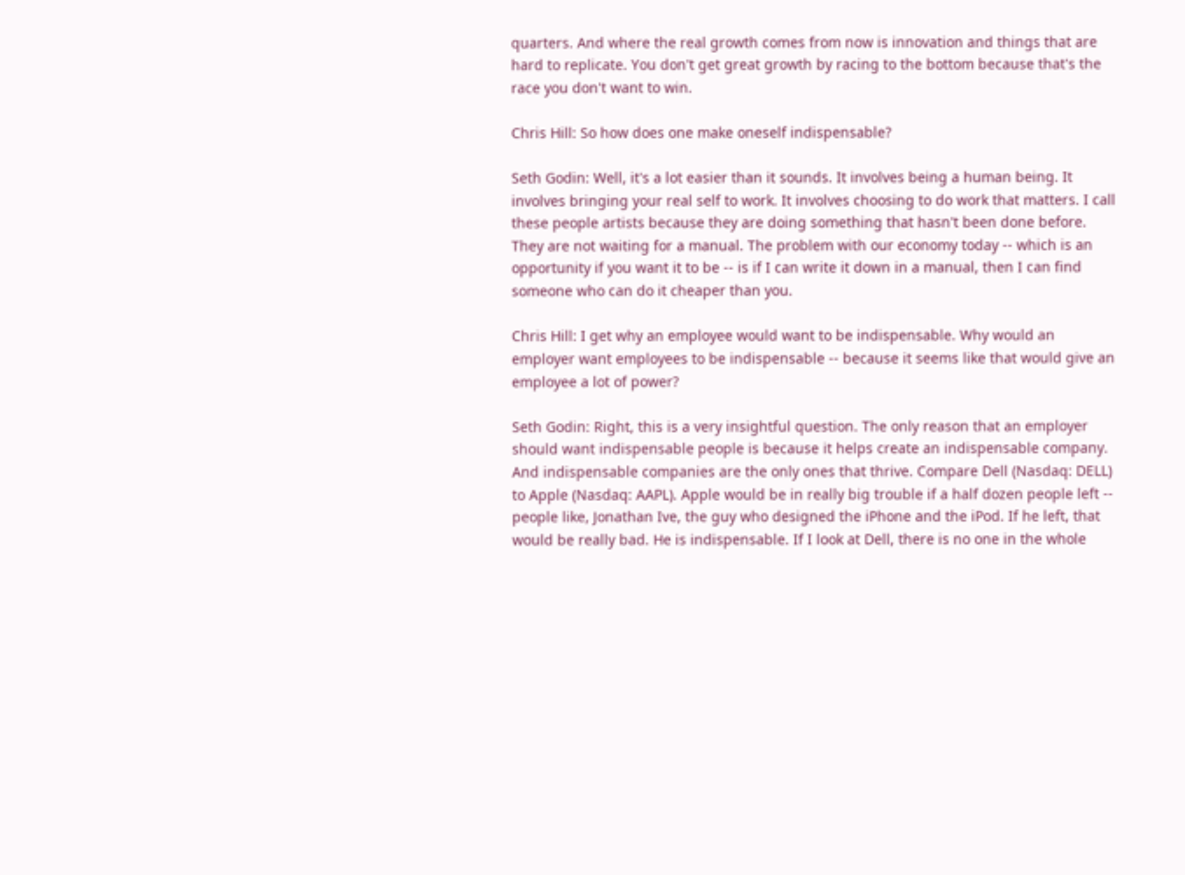quarters. And where the real growth comes from now is innovation and things that are hard to replicate. You don't get great growth by racing to the bottom because that's the race you don't want to win.

Chris Hill: So how does one make oneself indispensable?

Seth Godin: Well, it's a lot easier than it sounds. It involves being a human being. It involves bringing your real self to work. It involves choosing to do work that matters. I call these people artists because they are doing something that hasn't been done before. They are not waiting for a manual. The problem with our economy today -- which is an opportunity if you want it to be -- is if I can write it down in a manual, then I can find someone who can do it cheaper than you.

Chris Hill: I get why an employee would want to be indispensable. Why would an employer want employees to be indispensable -- because it seems like that would give an employee a lot of power?

Seth Godin: Right, this is a very insightful question. The only reason that an employer should want indispensable people is because it helps create an indispensable company. And indispensable companies are the only ones that thrive. Compare Dell (Nasdaq: DELL) to Apple (Nasdaq: AAPL). Apple would be in really big trouble if a half dozen people left -- people like, Jonathan Ive, the guy who designed the iPhone and the iPod. If he left, that would be really bad. He is indispensable. If I look at Dell, there is no one in the whole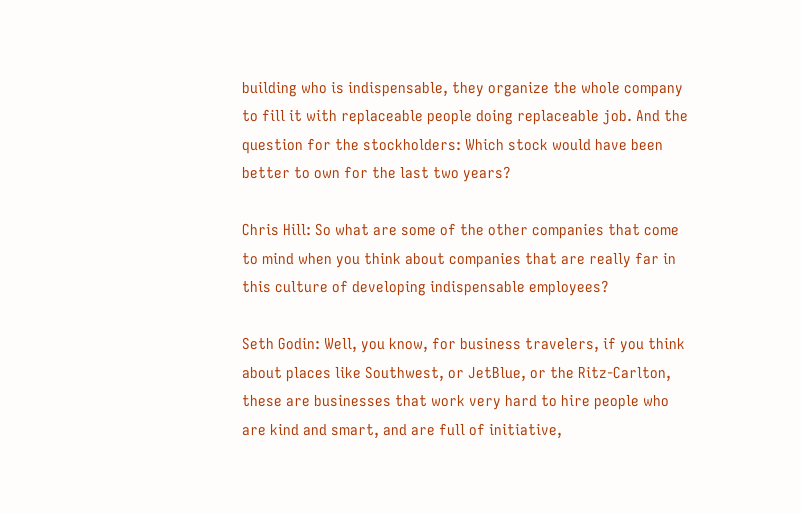building who is indispensable, they organize the whole company to fill it with replaceable people doing replaceable job. And the question for the stockholders: Which stock would have been better to own for the last two years?

Chris Hill: So what are some of the other companies that come to mind when you think about companies that are really far in this culture of developing indispensable employees?

Seth Godin: Well, you know, for business travelers, if you think about places like Southwest, or JetBlue, or the Ritz-Carlton, these are businesses that work very hard to hire people who are kind and smart, and are full of initiative,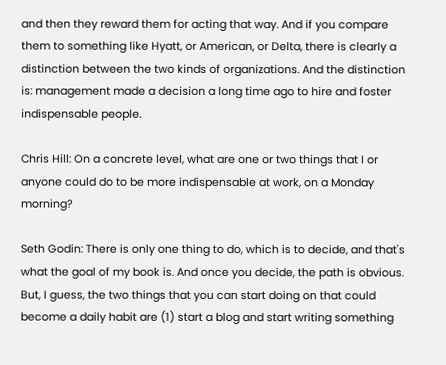and then they reward them for acting that way. And if you compare them to something like Hyatt, or American, or Delta, there is clearly a distinction between the two kinds of organizations. And the distinction is: management made a decision a long time ago to hire and foster indispensable people.

Chris Hill: On a concrete level, what are one or two things that I or anyone could do to be more indispensable at work, on a Monday morning?

Seth Godin: There is only one thing to do, which is to decide, and that's what the goal of my book is. And once you decide, the path is obvious. But, I guess, the two things that you can start doing on that could become a daily habit are (1) start a blog and start writing something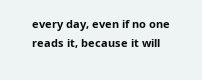every day, even if no one reads it, because it will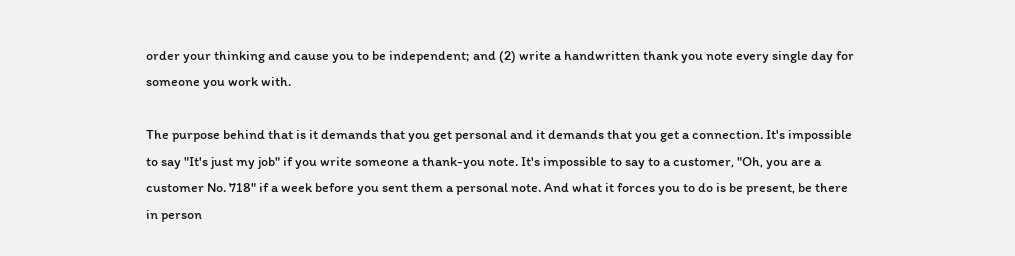order your thinking and cause you to be independent; and (2) write a handwritten thank you note every single day for someone you work with.

The purpose behind that is it demands that you get personal and it demands that you get a connection. It's impossible to say "It's just my job" if you write someone a thank-you note. It's impossible to say to a customer, "Oh, you are a customer No. 718" if a week before you sent them a personal note. And what it forces you to do is be present, be there in person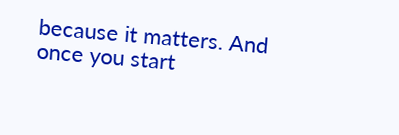because it matters. And once you start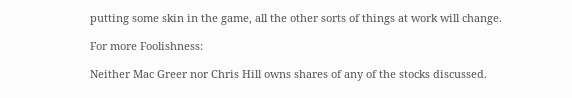putting some skin in the game, all the other sorts of things at work will change.

For more Foolishness:

Neither Mac Greer nor Chris Hill owns shares of any of the stocks discussed.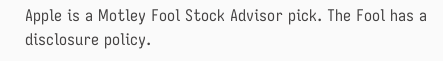Apple is a Motley Fool Stock Advisor pick. The Fool has a disclosure policy.